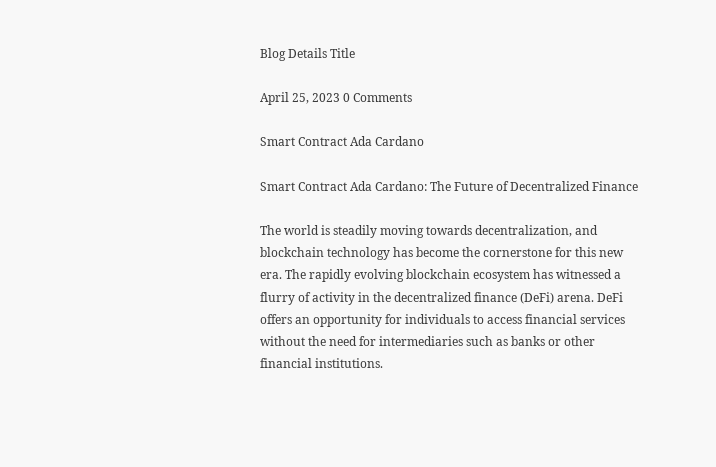Blog Details Title

April 25, 2023 0 Comments

Smart Contract Ada Cardano

Smart Contract Ada Cardano: The Future of Decentralized Finance

The world is steadily moving towards decentralization, and blockchain technology has become the cornerstone for this new era. The rapidly evolving blockchain ecosystem has witnessed a flurry of activity in the decentralized finance (DeFi) arena. DeFi offers an opportunity for individuals to access financial services without the need for intermediaries such as banks or other financial institutions.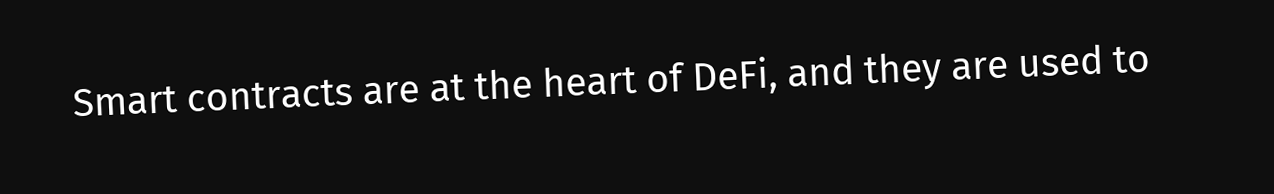Smart contracts are at the heart of DeFi, and they are used to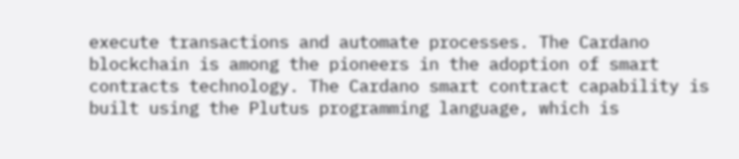execute transactions and automate processes. The Cardano blockchain is among the pioneers in the adoption of smart contracts technology. The Cardano smart contract capability is built using the Plutus programming language, which is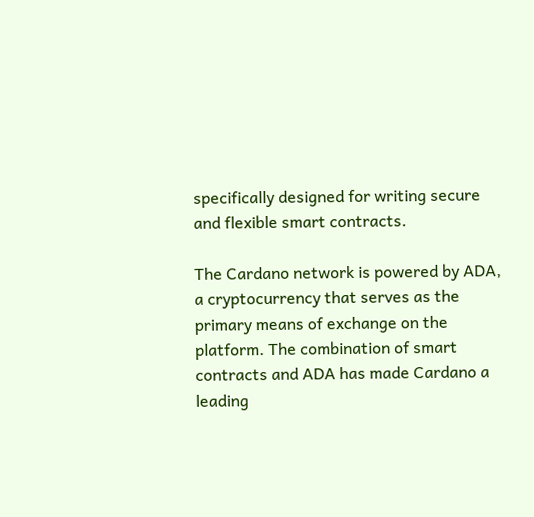specifically designed for writing secure and flexible smart contracts.

The Cardano network is powered by ADA, a cryptocurrency that serves as the primary means of exchange on the platform. The combination of smart contracts and ADA has made Cardano a leading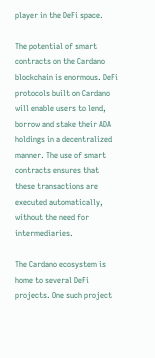player in the DeFi space.

The potential of smart contracts on the Cardano blockchain is enormous. DeFi protocols built on Cardano will enable users to lend, borrow and stake their ADA holdings in a decentralized manner. The use of smart contracts ensures that these transactions are executed automatically, without the need for intermediaries.

The Cardano ecosystem is home to several DeFi projects. One such project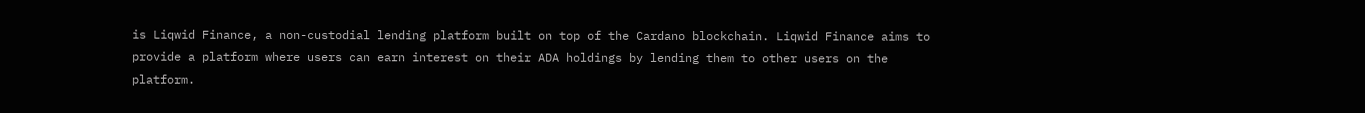is Liqwid Finance, a non-custodial lending platform built on top of the Cardano blockchain. Liqwid Finance aims to provide a platform where users can earn interest on their ADA holdings by lending them to other users on the platform.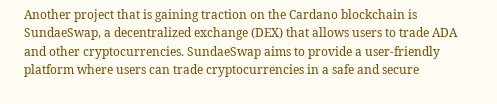Another project that is gaining traction on the Cardano blockchain is SundaeSwap, a decentralized exchange (DEX) that allows users to trade ADA and other cryptocurrencies. SundaeSwap aims to provide a user-friendly platform where users can trade cryptocurrencies in a safe and secure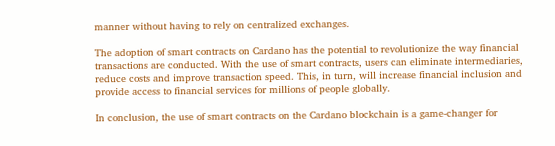manner without having to rely on centralized exchanges.

The adoption of smart contracts on Cardano has the potential to revolutionize the way financial transactions are conducted. With the use of smart contracts, users can eliminate intermediaries, reduce costs and improve transaction speed. This, in turn, will increase financial inclusion and provide access to financial services for millions of people globally.

In conclusion, the use of smart contracts on the Cardano blockchain is a game-changer for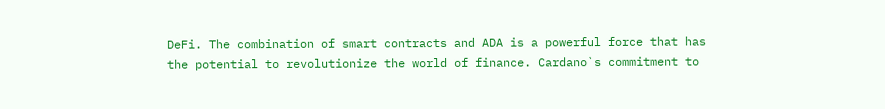DeFi. The combination of smart contracts and ADA is a powerful force that has the potential to revolutionize the world of finance. Cardano`s commitment to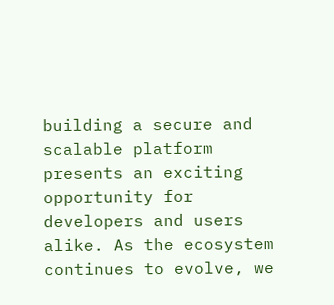building a secure and scalable platform presents an exciting opportunity for developers and users alike. As the ecosystem continues to evolve, we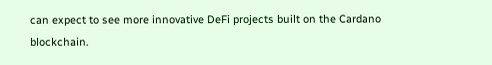can expect to see more innovative DeFi projects built on the Cardano blockchain.